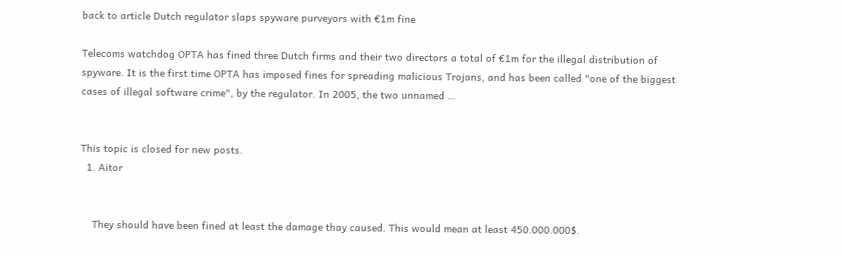back to article Dutch regulator slaps spyware purveyors with €1m fine

Telecoms watchdog OPTA has fined three Dutch firms and their two directors a total of €1m for the illegal distribution of spyware. It is the first time OPTA has imposed fines for spreading malicious Trojans, and has been called "one of the biggest cases of illegal software crime", by the regulator. In 2005, the two unnamed …


This topic is closed for new posts.
  1. Aitor


    They should have been fined at least the damage thay caused. This would mean at least 450.000.000$.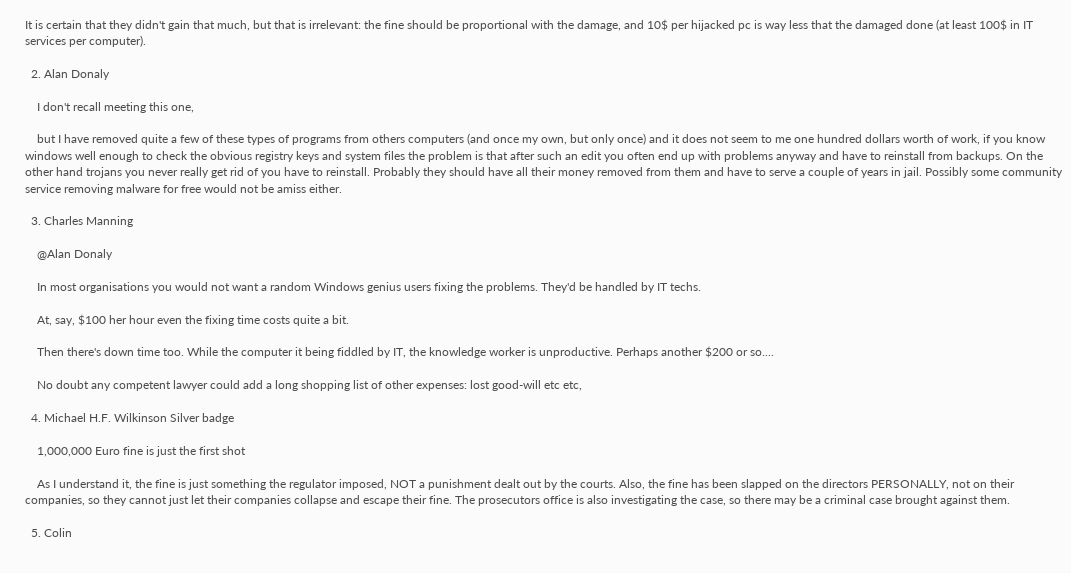It is certain that they didn't gain that much, but that is irrelevant: the fine should be proportional with the damage, and 10$ per hijacked pc is way less that the damaged done (at least 100$ in IT services per computer).

  2. Alan Donaly

    I don't recall meeting this one,

    but I have removed quite a few of these types of programs from others computers (and once my own, but only once) and it does not seem to me one hundred dollars worth of work, if you know windows well enough to check the obvious registry keys and system files the problem is that after such an edit you often end up with problems anyway and have to reinstall from backups. On the other hand trojans you never really get rid of you have to reinstall. Probably they should have all their money removed from them and have to serve a couple of years in jail. Possibly some community service removing malware for free would not be amiss either.

  3. Charles Manning

    @Alan Donaly

    In most organisations you would not want a random Windows genius users fixing the problems. They'd be handled by IT techs.

    At, say, $100 her hour even the fixing time costs quite a bit.

    Then there's down time too. While the computer it being fiddled by IT, the knowledge worker is unproductive. Perhaps another $200 or so....

    No doubt any competent lawyer could add a long shopping list of other expenses: lost good-will etc etc,

  4. Michael H.F. Wilkinson Silver badge

    1,000,000 Euro fine is just the first shot

    As I understand it, the fine is just something the regulator imposed, NOT a punishment dealt out by the courts. Also, the fine has been slapped on the directors PERSONALLY, not on their companies, so they cannot just let their companies collapse and escape their fine. The prosecutors office is also investigating the case, so there may be a criminal case brought against them.

  5. Colin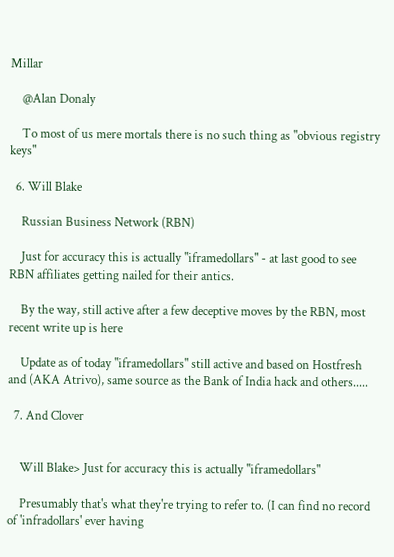Millar

    @Alan Donaly

    To most of us mere mortals there is no such thing as "obvious registry keys"

  6. Will Blake

    Russian Business Network (RBN)

    Just for accuracy this is actually "iframedollars" - at last good to see RBN affiliates getting nailed for their antics.

    By the way, still active after a few deceptive moves by the RBN, most recent write up is here

    Update as of today "iframedollars" still active and based on Hostfresh and (AKA Atrivo), same source as the Bank of India hack and others.....

  7. And Clover


    Will Blake> Just for accuracy this is actually "iframedollars"

    Presumably that's what they're trying to refer to. (I can find no record of 'infradollars' ever having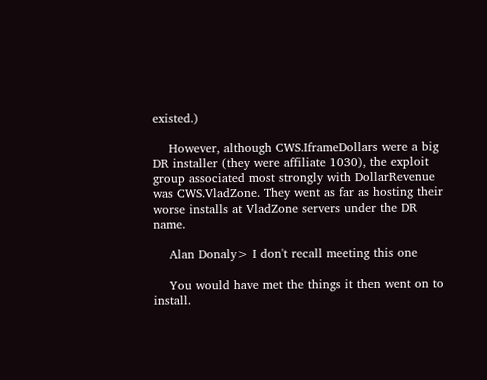existed.)

    However, although CWS.IframeDollars were a big DR installer (they were affiliate 1030), the exploit group associated most strongly with DollarRevenue was CWS.VladZone. They went as far as hosting their worse installs at VladZone servers under the DR name.

    Alan Donaly> I don't recall meeting this one

    You would have met the things it then went on to install.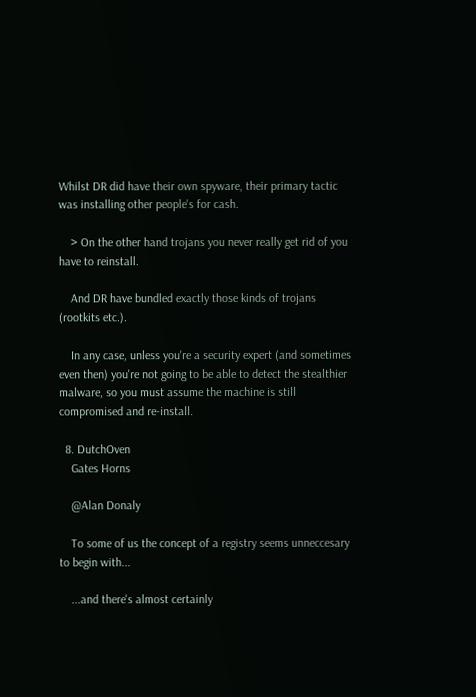Whilst DR did have their own spyware, their primary tactic was installing other people's for cash.

    > On the other hand trojans you never really get rid of you have to reinstall.

    And DR have bundled exactly those kinds of trojans (rootkits etc.).

    In any case, unless you're a security expert (and sometimes even then) you're not going to be able to detect the stealthier malware, so you must assume the machine is still compromised and re-install.

  8. DutchOven
    Gates Horns

    @Alan Donaly

    To some of us the concept of a registry seems unneccesary to begin with...

    ...and there's almost certainly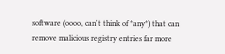software (oooo, can't think of *any*) that can remove malicious registry entries far more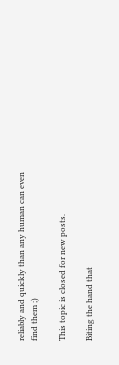reliably and quickly than any human can even find them ;)

This topic is closed for new posts.

Biting the hand that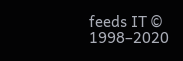feeds IT © 1998–2020